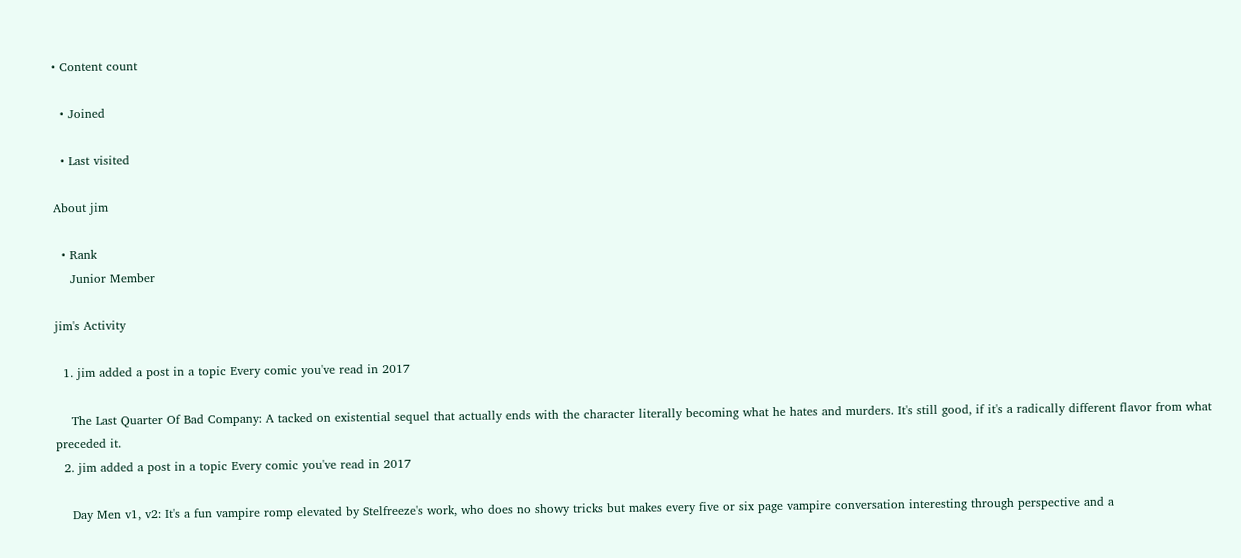• Content count

  • Joined

  • Last visited

About jim

  • Rank
    Junior Member

jim's Activity

  1. jim added a post in a topic Every comic you've read in 2017

    The Last Quarter Of Bad Company: A tacked on existential sequel that actually ends with the character literally becoming what he hates and murders. It's still good, if it's a radically different flavor from what preceded it.
  2. jim added a post in a topic Every comic you've read in 2017

    Day Men v1, v2: It's a fun vampire romp elevated by Stelfreeze's work, who does no showy tricks but makes every five or six page vampire conversation interesting through perspective and a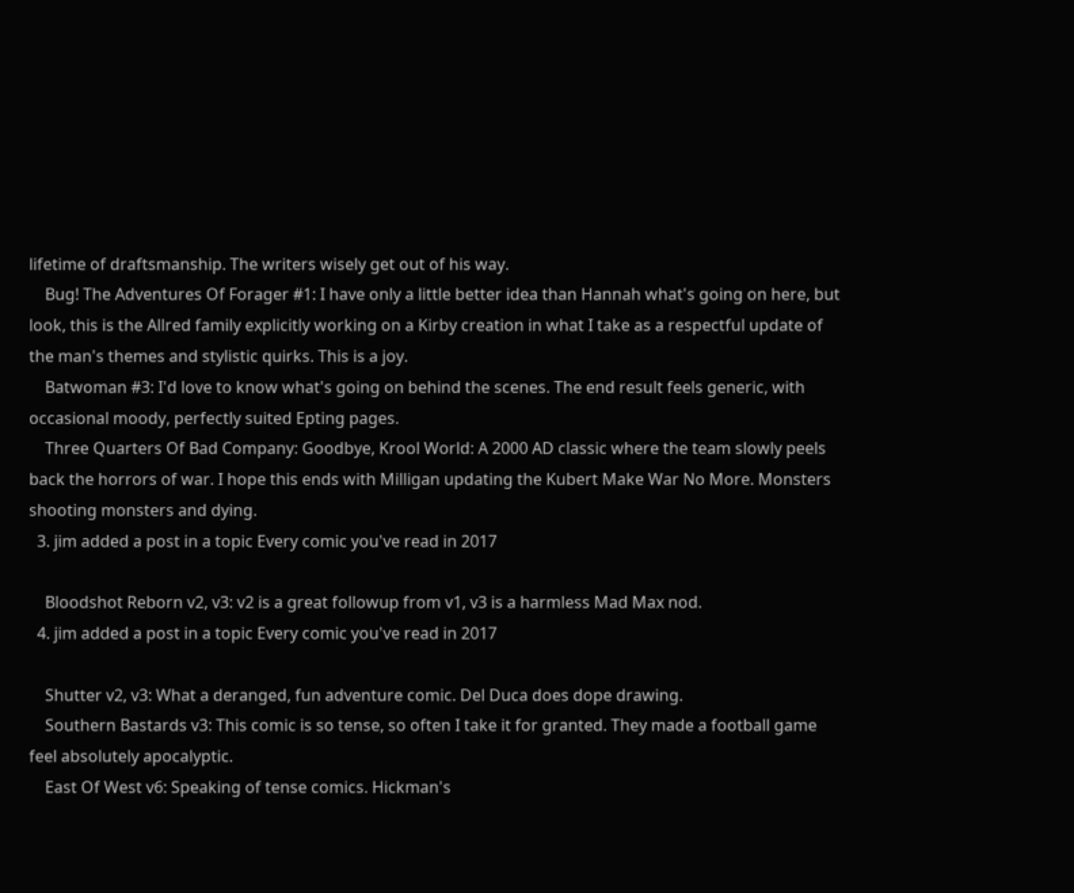lifetime of draftsmanship. The writers wisely get out of his way.
    Bug! The Adventures Of Forager #1: I have only a little better idea than Hannah what's going on here, but look, this is the Allred family explicitly working on a Kirby creation in what I take as a respectful update of the man's themes and stylistic quirks. This is a joy.
    Batwoman #3: I'd love to know what's going on behind the scenes. The end result feels generic, with occasional moody, perfectly suited Epting pages.
    Three Quarters Of Bad Company: Goodbye, Krool World: A 2000 AD classic where the team slowly peels back the horrors of war. I hope this ends with Milligan updating the Kubert Make War No More. Monsters shooting monsters and dying.
  3. jim added a post in a topic Every comic you've read in 2017

    Bloodshot Reborn v2, v3: v2 is a great followup from v1, v3 is a harmless Mad Max nod.
  4. jim added a post in a topic Every comic you've read in 2017

    Shutter v2, v3: What a deranged, fun adventure comic. Del Duca does dope drawing.
    Southern Bastards v3: This comic is so tense, so often I take it for granted. They made a football game feel absolutely apocalyptic.
    East Of West v6: Speaking of tense comics. Hickman's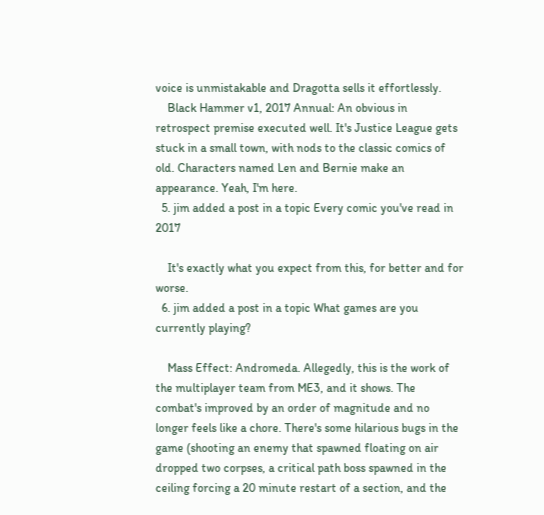voice is unmistakable and Dragotta sells it effortlessly.
    Black Hammer v1, 2017 Annual: An obvious in retrospect premise executed well. It's Justice League gets stuck in a small town, with nods to the classic comics of old. Characters named Len and Bernie make an appearance. Yeah, I'm here.
  5. jim added a post in a topic Every comic you've read in 2017

    It's exactly what you expect from this, for better and for worse.
  6. jim added a post in a topic What games are you currently playing?

    Mass Effect: Andromeda. Allegedly, this is the work of the multiplayer team from ME3, and it shows. The combat's improved by an order of magnitude and no longer feels like a chore. There's some hilarious bugs in the game (shooting an enemy that spawned floating on air dropped two corpses, a critical path boss spawned in the ceiling forcing a 20 minute restart of a section, and the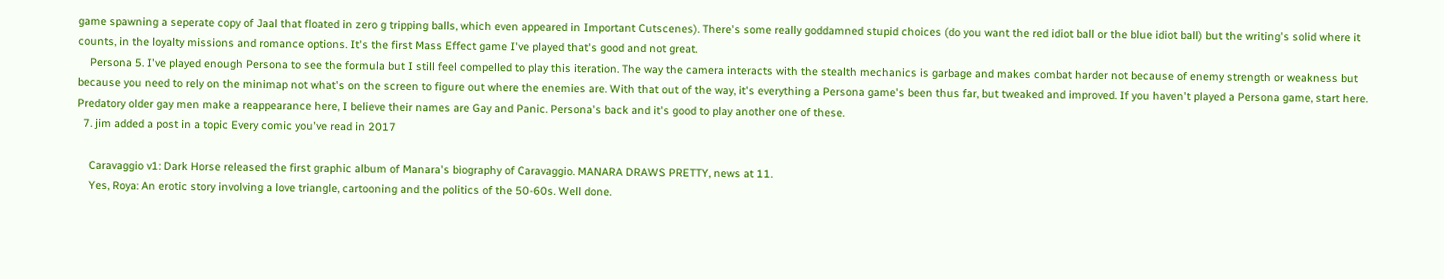game spawning a seperate copy of Jaal that floated in zero g tripping balls, which even appeared in Important Cutscenes). There's some really goddamned stupid choices (do you want the red idiot ball or the blue idiot ball) but the writing's solid where it counts, in the loyalty missions and romance options. It's the first Mass Effect game I've played that's good and not great.
    Persona 5. I've played enough Persona to see the formula but I still feel compelled to play this iteration. The way the camera interacts with the stealth mechanics is garbage and makes combat harder not because of enemy strength or weakness but because you need to rely on the minimap not what's on the screen to figure out where the enemies are. With that out of the way, it's everything a Persona game's been thus far, but tweaked and improved. If you haven't played a Persona game, start here. Predatory older gay men make a reappearance here, I believe their names are Gay and Panic. Persona's back and it's good to play another one of these.
  7. jim added a post in a topic Every comic you've read in 2017

    Caravaggio v1: Dark Horse released the first graphic album of Manara's biography of Caravaggio. MANARA DRAWS PRETTY, news at 11.
    Yes, Roya: An erotic story involving a love triangle, cartooning and the politics of the 50-60s. Well done.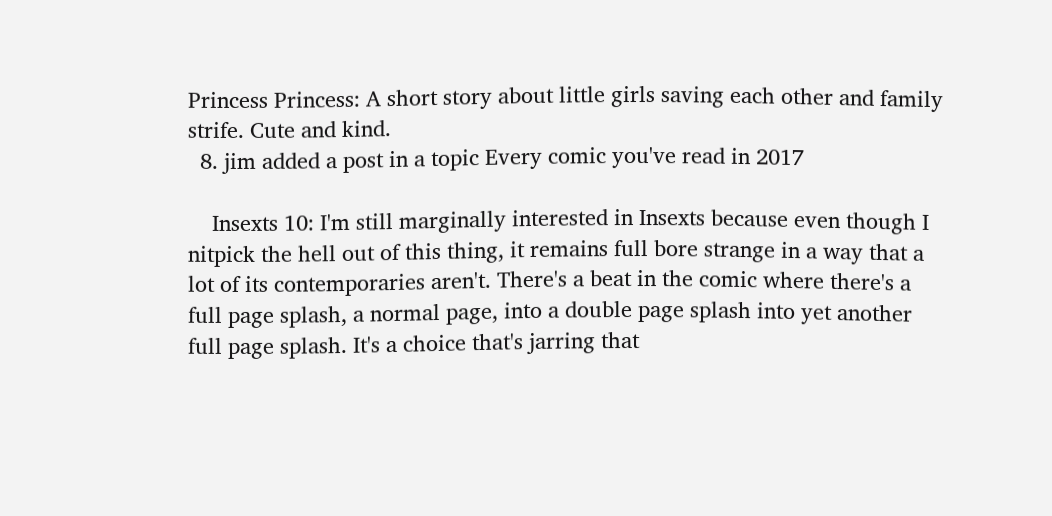Princess Princess: A short story about little girls saving each other and family strife. Cute and kind.
  8. jim added a post in a topic Every comic you've read in 2017

    Insexts 10: I'm still marginally interested in Insexts because even though I nitpick the hell out of this thing, it remains full bore strange in a way that a lot of its contemporaries aren't. There's a beat in the comic where there's a full page splash, a normal page, into a double page splash into yet another full page splash. It's a choice that's jarring that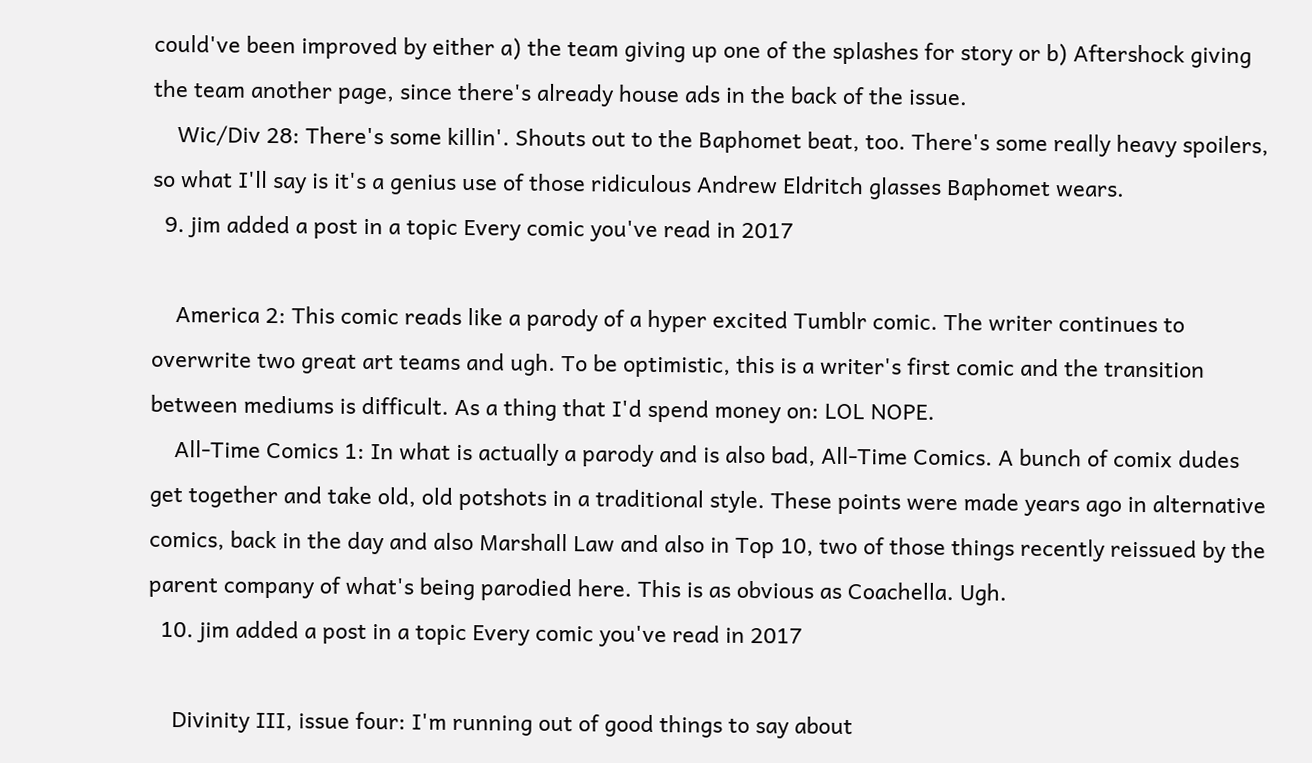could've been improved by either a) the team giving up one of the splashes for story or b) Aftershock giving the team another page, since there's already house ads in the back of the issue.
    Wic/Div 28: There's some killin'. Shouts out to the Baphomet beat, too. There's some really heavy spoilers, so what I'll say is it's a genius use of those ridiculous Andrew Eldritch glasses Baphomet wears.
  9. jim added a post in a topic Every comic you've read in 2017

    America 2: This comic reads like a parody of a hyper excited Tumblr comic. The writer continues to overwrite two great art teams and ugh. To be optimistic, this is a writer's first comic and the transition between mediums is difficult. As a thing that I'd spend money on: LOL NOPE.
    All-Time Comics 1: In what is actually a parody and is also bad, All-Time Comics. A bunch of comix dudes get together and take old, old potshots in a traditional style. These points were made years ago in alternative comics, back in the day and also Marshall Law and also in Top 10, two of those things recently reissued by the parent company of what's being parodied here. This is as obvious as Coachella. Ugh.
  10. jim added a post in a topic Every comic you've read in 2017

    Divinity III, issue four: I'm running out of good things to say about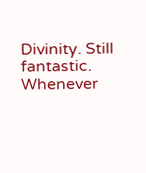Divinity. Still fantastic. Whenever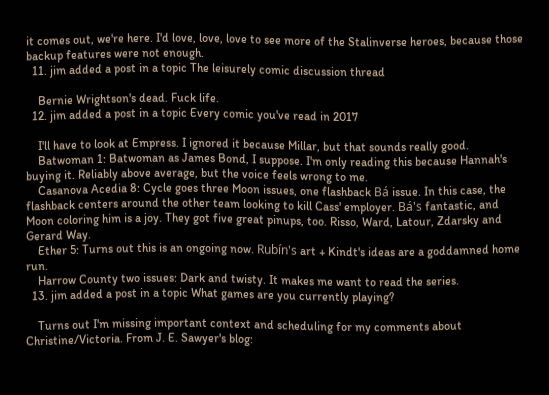it comes out, we're here. I'd love, love, love to see more of the Stalinverse heroes, because those backup features were not enough.
  11. jim added a post in a topic The leisurely comic discussion thread

    Bernie Wrightson's dead. Fuck life.
  12. jim added a post in a topic Every comic you've read in 2017

    I'll have to look at Empress. I ignored it because Millar, but that sounds really good.
    Batwoman 1: Batwoman as James Bond, I suppose. I'm only reading this because Hannah's buying it. Reliably above average, but the voice feels wrong to me.
    Casanova Acedia 8: Cycle goes three Moon issues, one flashback Bá issue. In this case, the flashback centers around the other team looking to kill Cass' employer. Bá's fantastic, and Moon coloring him is a joy. They got five great pinups, too. Risso, Ward, Latour, Zdarsky and Gerard Way.
    Ether 5: Turns out this is an ongoing now. Rubín's art + Kindt's ideas are a goddamned home run.
    Harrow County two issues: Dark and twisty. It makes me want to read the series.
  13. jim added a post in a topic What games are you currently playing?

    Turns out I'm missing important context and scheduling for my comments about Christine/Victoria. From J. E. Sawyer's blog: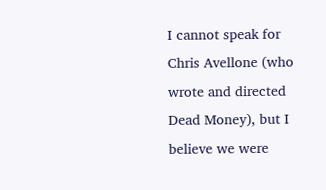I cannot speak for Chris Avellone (who wrote and directed Dead Money), but I believe we were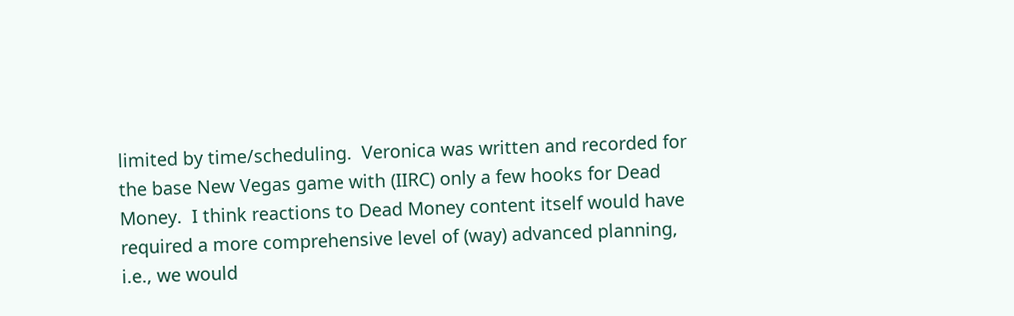limited by time/scheduling.  Veronica was written and recorded for the base New Vegas game with (IIRC) only a few hooks for Dead Money.  I think reactions to Dead Money content itself would have required a more comprehensive level of (way) advanced planning, i.e., we would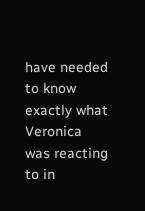have needed to know exactly what Veronica was reacting to in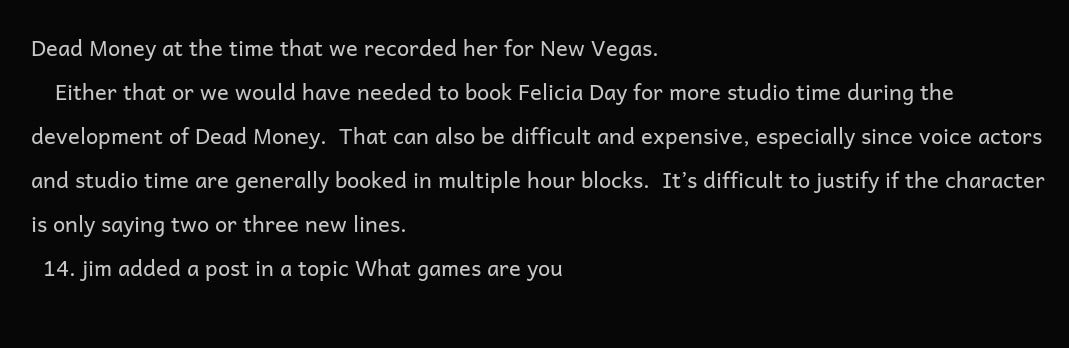Dead Money at the time that we recorded her for New Vegas.
    Either that or we would have needed to book Felicia Day for more studio time during the development of Dead Money.  That can also be difficult and expensive, especially since voice actors and studio time are generally booked in multiple hour blocks.  It’s difficult to justify if the character is only saying two or three new lines.
  14. jim added a post in a topic What games are you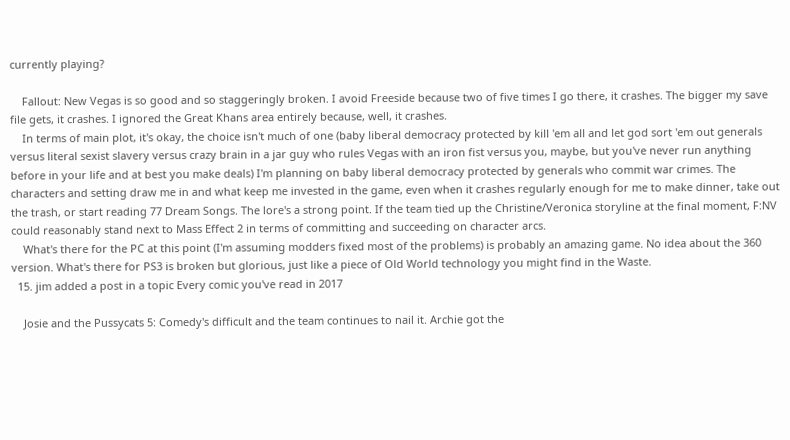currently playing?

    Fallout: New Vegas is so good and so staggeringly broken. I avoid Freeside because two of five times I go there, it crashes. The bigger my save file gets, it crashes. I ignored the Great Khans area entirely because, well, it crashes.
    In terms of main plot, it's okay, the choice isn't much of one (baby liberal democracy protected by kill 'em all and let god sort 'em out generals versus literal sexist slavery versus crazy brain in a jar guy who rules Vegas with an iron fist versus you, maybe, but you've never run anything before in your life and at best you make deals) I'm planning on baby liberal democracy protected by generals who commit war crimes. The characters and setting draw me in and what keep me invested in the game, even when it crashes regularly enough for me to make dinner, take out the trash, or start reading 77 Dream Songs. The lore's a strong point. If the team tied up the Christine/Veronica storyline at the final moment, F:NV could reasonably stand next to Mass Effect 2 in terms of committing and succeeding on character arcs.
    What's there for the PC at this point (I'm assuming modders fixed most of the problems) is probably an amazing game. No idea about the 360 version. What's there for PS3 is broken but glorious, just like a piece of Old World technology you might find in the Waste.
  15. jim added a post in a topic Every comic you've read in 2017

    Josie and the Pussycats 5: Comedy's difficult and the team continues to nail it. Archie got the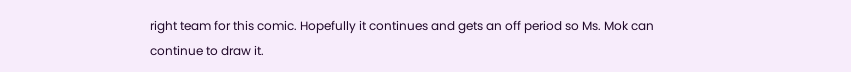right team for this comic. Hopefully it continues and gets an off period so Ms. Mok can continue to draw it.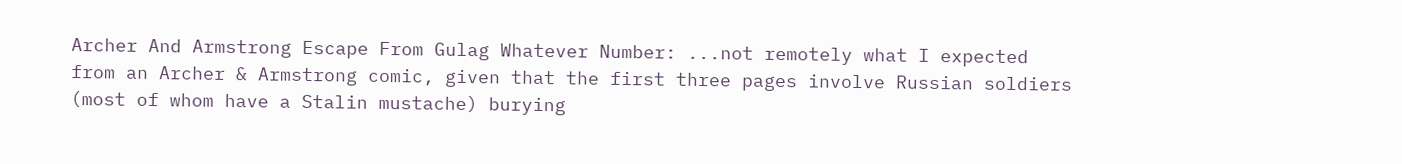Archer And Armstrong Escape From Gulag Whatever Number: ...not remotely what I expected from an Archer & Armstrong comic, given that the first three pages involve Russian soldiers (most of whom have a Stalin mustache) burying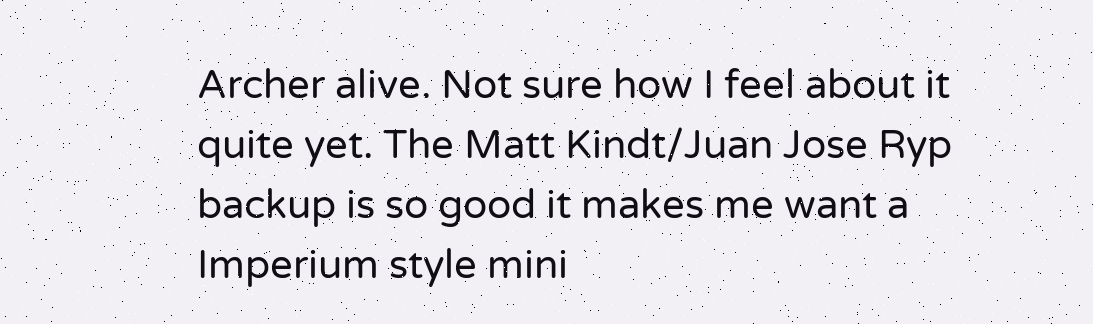Archer alive. Not sure how I feel about it quite yet. The Matt Kindt/Juan Jose Ryp backup is so good it makes me want a Imperium style mini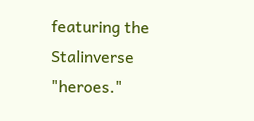featuring the Stalinverse "heroes."